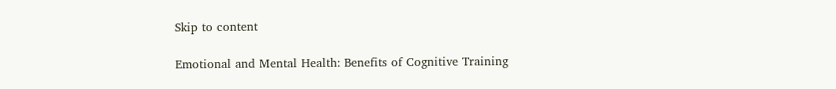Skip to content

Emotional and Mental Health: Benefits of Cognitive Training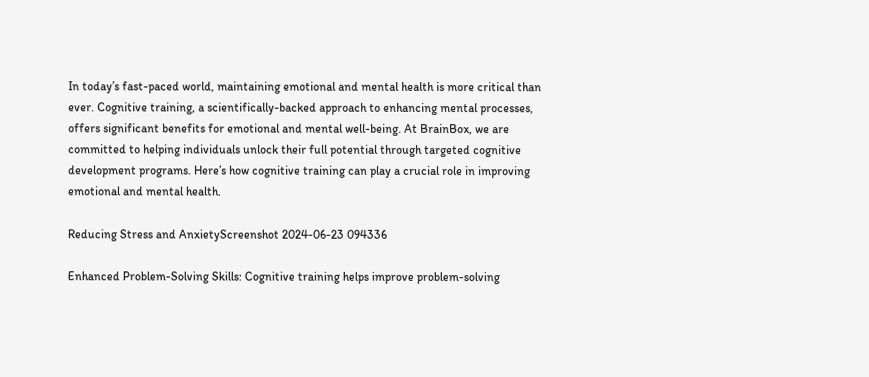In today’s fast-paced world, maintaining emotional and mental health is more critical than ever. Cognitive training, a scientifically-backed approach to enhancing mental processes, offers significant benefits for emotional and mental well-being. At BrainBox, we are committed to helping individuals unlock their full potential through targeted cognitive development programs. Here’s how cognitive training can play a crucial role in improving emotional and mental health.

Reducing Stress and AnxietyScreenshot 2024-06-23 094336

Enhanced Problem-Solving Skills: Cognitive training helps improve problem-solving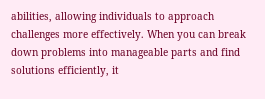abilities, allowing individuals to approach challenges more effectively. When you can break down problems into manageable parts and find solutions efficiently, it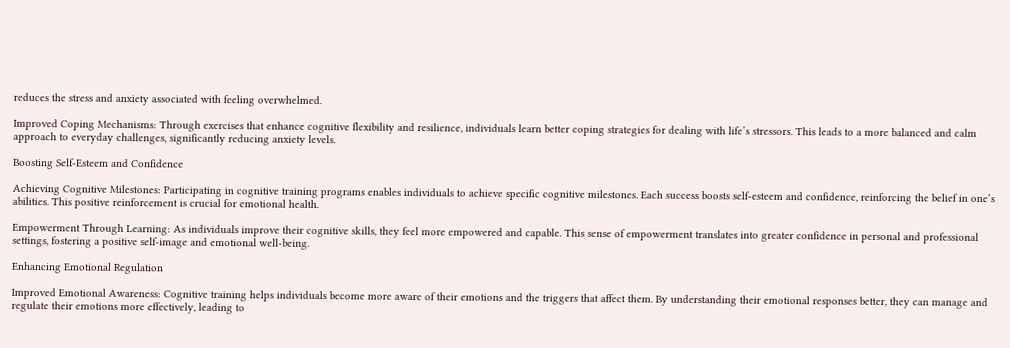reduces the stress and anxiety associated with feeling overwhelmed.

Improved Coping Mechanisms: Through exercises that enhance cognitive flexibility and resilience, individuals learn better coping strategies for dealing with life’s stressors. This leads to a more balanced and calm approach to everyday challenges, significantly reducing anxiety levels.

Boosting Self-Esteem and Confidence

Achieving Cognitive Milestones: Participating in cognitive training programs enables individuals to achieve specific cognitive milestones. Each success boosts self-esteem and confidence, reinforcing the belief in one’s abilities. This positive reinforcement is crucial for emotional health.

Empowerment Through Learning: As individuals improve their cognitive skills, they feel more empowered and capable. This sense of empowerment translates into greater confidence in personal and professional settings, fostering a positive self-image and emotional well-being.

Enhancing Emotional Regulation

Improved Emotional Awareness: Cognitive training helps individuals become more aware of their emotions and the triggers that affect them. By understanding their emotional responses better, they can manage and regulate their emotions more effectively, leading to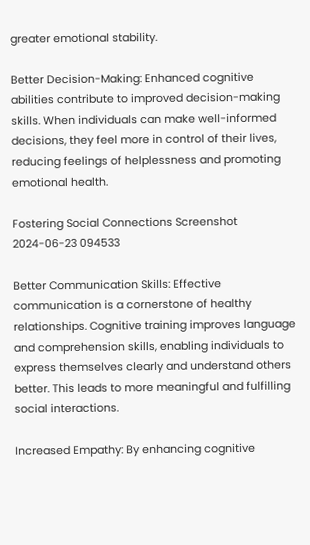greater emotional stability.

Better Decision-Making: Enhanced cognitive abilities contribute to improved decision-making skills. When individuals can make well-informed decisions, they feel more in control of their lives, reducing feelings of helplessness and promoting emotional health.

Fostering Social Connections Screenshot 2024-06-23 094533

Better Communication Skills: Effective communication is a cornerstone of healthy relationships. Cognitive training improves language and comprehension skills, enabling individuals to express themselves clearly and understand others better. This leads to more meaningful and fulfilling social interactions.

Increased Empathy: By enhancing cognitive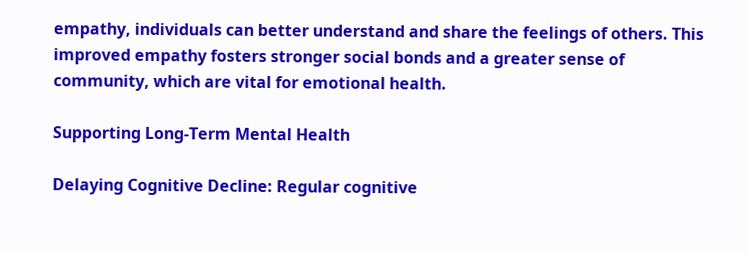empathy, individuals can better understand and share the feelings of others. This improved empathy fosters stronger social bonds and a greater sense of community, which are vital for emotional health.

Supporting Long-Term Mental Health

Delaying Cognitive Decline: Regular cognitive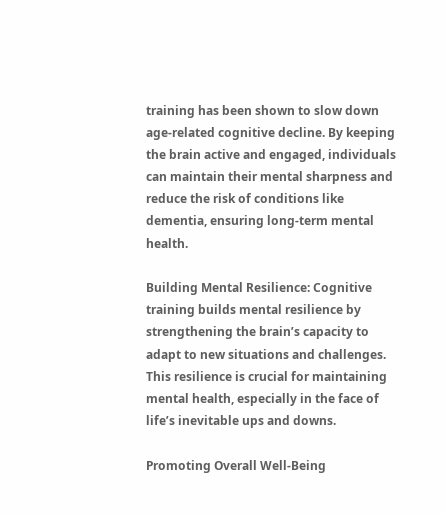training has been shown to slow down age-related cognitive decline. By keeping the brain active and engaged, individuals can maintain their mental sharpness and reduce the risk of conditions like dementia, ensuring long-term mental health.

Building Mental Resilience: Cognitive training builds mental resilience by strengthening the brain’s capacity to adapt to new situations and challenges. This resilience is crucial for maintaining mental health, especially in the face of life’s inevitable ups and downs.

Promoting Overall Well-Being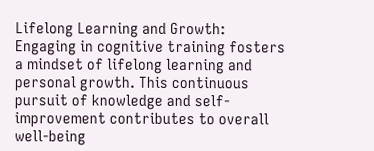Lifelong Learning and Growth: Engaging in cognitive training fosters a mindset of lifelong learning and personal growth. This continuous pursuit of knowledge and self-improvement contributes to overall well-being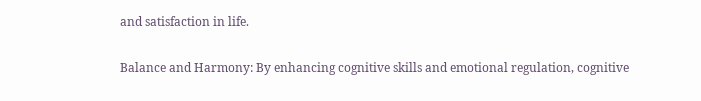and satisfaction in life.

Balance and Harmony: By enhancing cognitive skills and emotional regulation, cognitive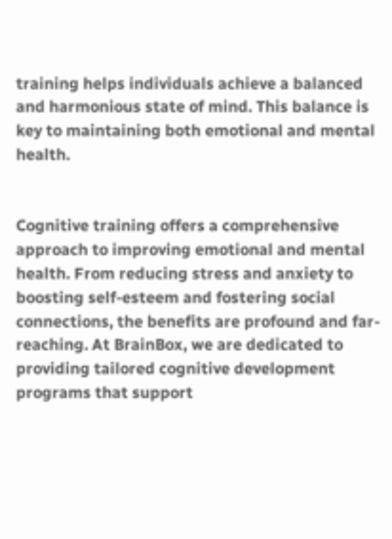training helps individuals achieve a balanced and harmonious state of mind. This balance is key to maintaining both emotional and mental health.


Cognitive training offers a comprehensive approach to improving emotional and mental health. From reducing stress and anxiety to boosting self-esteem and fostering social connections, the benefits are profound and far-reaching. At BrainBox, we are dedicated to providing tailored cognitive development programs that support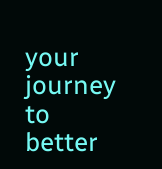your journey to better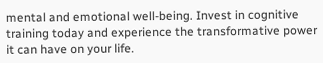mental and emotional well-being. Invest in cognitive training today and experience the transformative power it can have on your life.